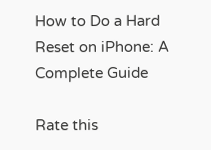How to Do a Hard Reset on iPhone: A Complete Guide

Rate this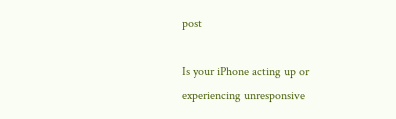post

Is your iPhone acting up or experiencing unresponsive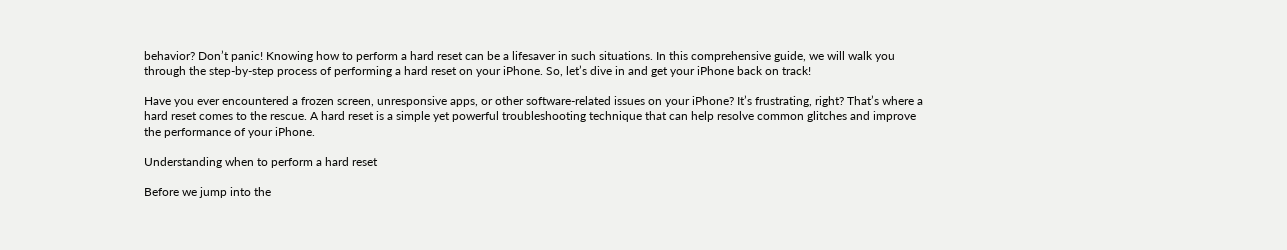behavior? Don’t panic! Knowing how to perform a hard reset can be a lifesaver in such situations. In this comprehensive guide, we will walk you through the step-by-step process of performing a hard reset on your iPhone. So, let’s dive in and get your iPhone back on track!

Have you ever encountered a frozen screen, unresponsive apps, or other software-related issues on your iPhone? It’s frustrating, right? That’s where a hard reset comes to the rescue. A hard reset is a simple yet powerful troubleshooting technique that can help resolve common glitches and improve the performance of your iPhone.

Understanding when to perform a hard reset

Before we jump into the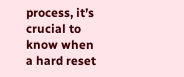process, it’s crucial to know when a hard reset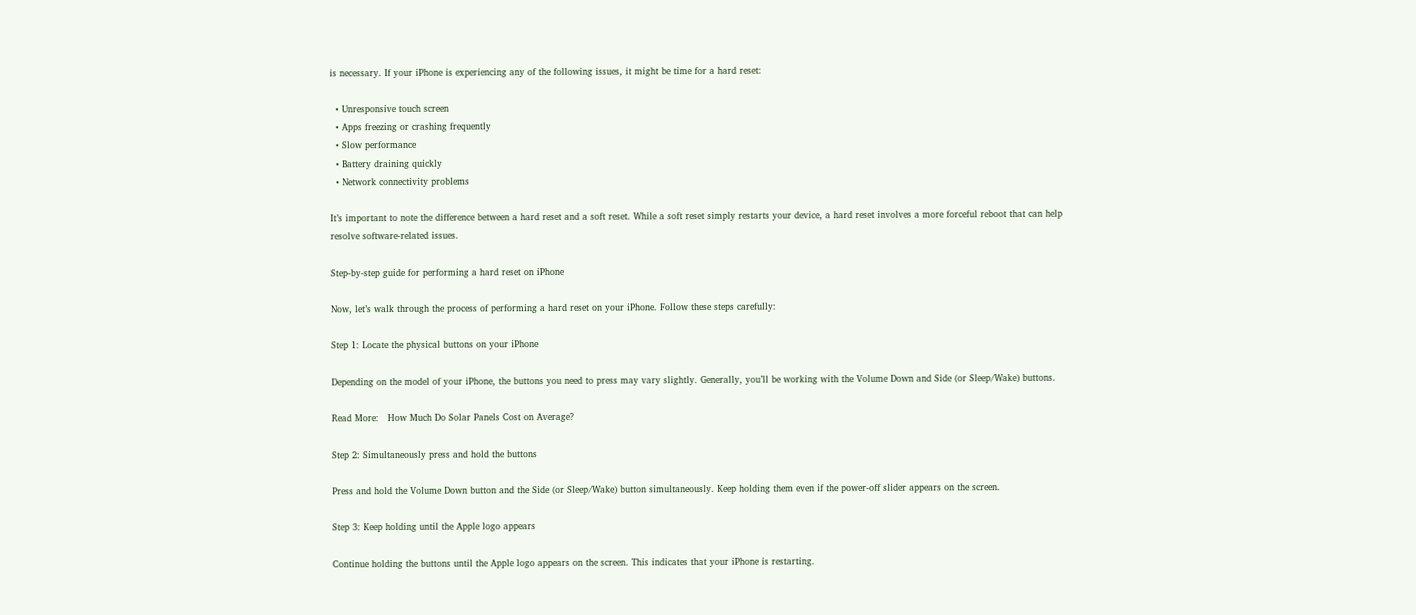is necessary. If your iPhone is experiencing any of the following issues, it might be time for a hard reset:

  • Unresponsive touch screen
  • Apps freezing or crashing frequently
  • Slow performance
  • Battery draining quickly
  • Network connectivity problems

It’s important to note the difference between a hard reset and a soft reset. While a soft reset simply restarts your device, a hard reset involves a more forceful reboot that can help resolve software-related issues.

Step-by-step guide for performing a hard reset on iPhone

Now, let’s walk through the process of performing a hard reset on your iPhone. Follow these steps carefully:

Step 1: Locate the physical buttons on your iPhone

Depending on the model of your iPhone, the buttons you need to press may vary slightly. Generally, you’ll be working with the Volume Down and Side (or Sleep/Wake) buttons.

Read More:   How Much Do Solar Panels Cost on Average?

Step 2: Simultaneously press and hold the buttons

Press and hold the Volume Down button and the Side (or Sleep/Wake) button simultaneously. Keep holding them even if the power-off slider appears on the screen.

Step 3: Keep holding until the Apple logo appears

Continue holding the buttons until the Apple logo appears on the screen. This indicates that your iPhone is restarting.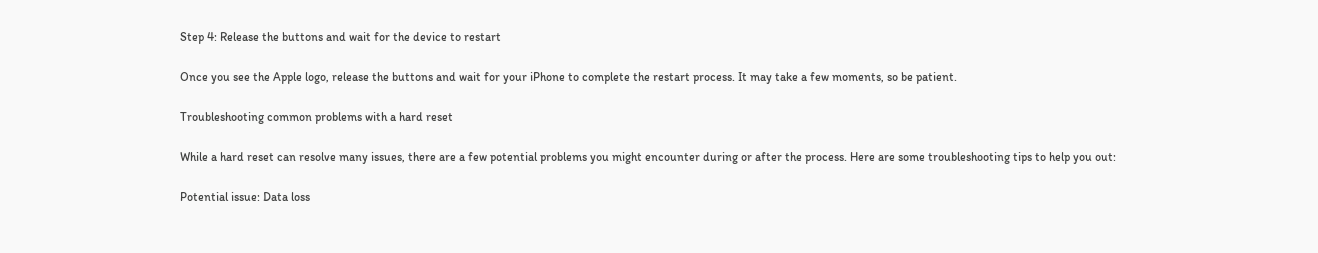Step 4: Release the buttons and wait for the device to restart

Once you see the Apple logo, release the buttons and wait for your iPhone to complete the restart process. It may take a few moments, so be patient.

Troubleshooting common problems with a hard reset

While a hard reset can resolve many issues, there are a few potential problems you might encounter during or after the process. Here are some troubleshooting tips to help you out:

Potential issue: Data loss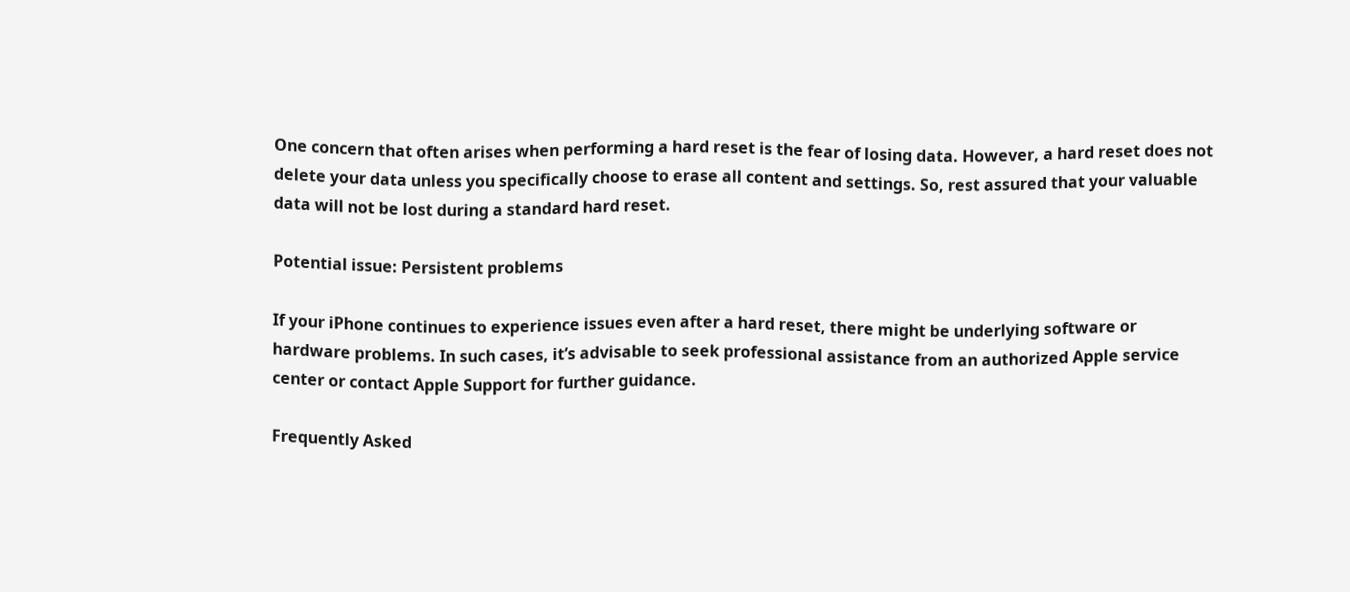One concern that often arises when performing a hard reset is the fear of losing data. However, a hard reset does not delete your data unless you specifically choose to erase all content and settings. So, rest assured that your valuable data will not be lost during a standard hard reset.

Potential issue: Persistent problems

If your iPhone continues to experience issues even after a hard reset, there might be underlying software or hardware problems. In such cases, it’s advisable to seek professional assistance from an authorized Apple service center or contact Apple Support for further guidance.

Frequently Asked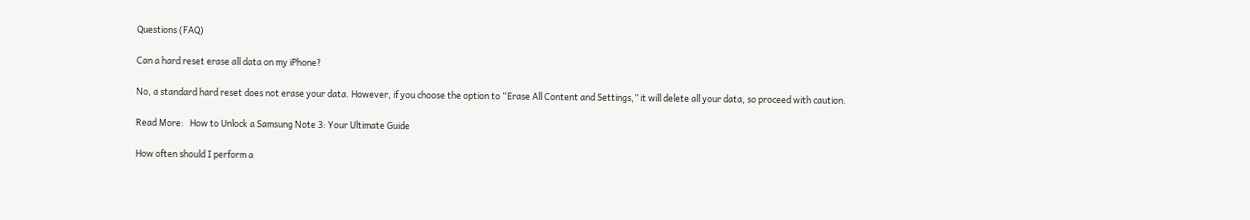Questions (FAQ)

Can a hard reset erase all data on my iPhone?

No, a standard hard reset does not erase your data. However, if you choose the option to “Erase All Content and Settings,” it will delete all your data, so proceed with caution.

Read More:   How to Unlock a Samsung Note 3: Your Ultimate Guide

How often should I perform a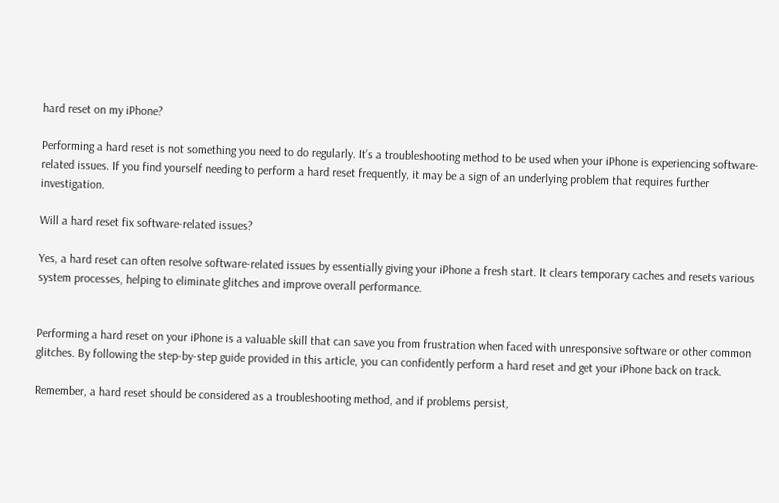hard reset on my iPhone?

Performing a hard reset is not something you need to do regularly. It’s a troubleshooting method to be used when your iPhone is experiencing software-related issues. If you find yourself needing to perform a hard reset frequently, it may be a sign of an underlying problem that requires further investigation.

Will a hard reset fix software-related issues?

Yes, a hard reset can often resolve software-related issues by essentially giving your iPhone a fresh start. It clears temporary caches and resets various system processes, helping to eliminate glitches and improve overall performance.


Performing a hard reset on your iPhone is a valuable skill that can save you from frustration when faced with unresponsive software or other common glitches. By following the step-by-step guide provided in this article, you can confidently perform a hard reset and get your iPhone back on track.

Remember, a hard reset should be considered as a troubleshooting method, and if problems persist,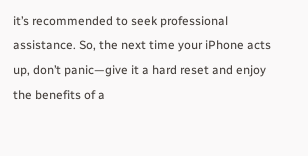it’s recommended to seek professional assistance. So, the next time your iPhone acts up, don’t panic—give it a hard reset and enjoy the benefits of a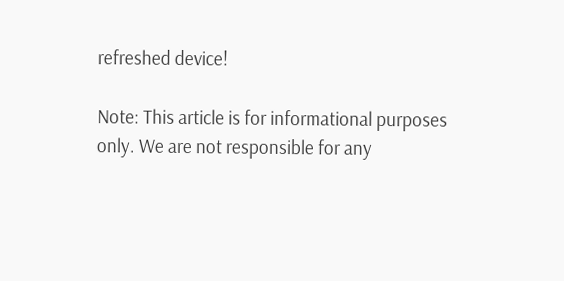refreshed device!

Note: This article is for informational purposes only. We are not responsible for any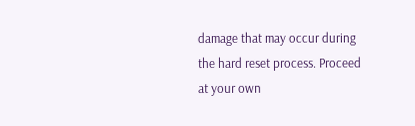damage that may occur during the hard reset process. Proceed at your own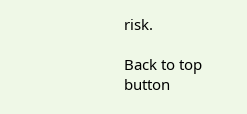risk.

Back to top button